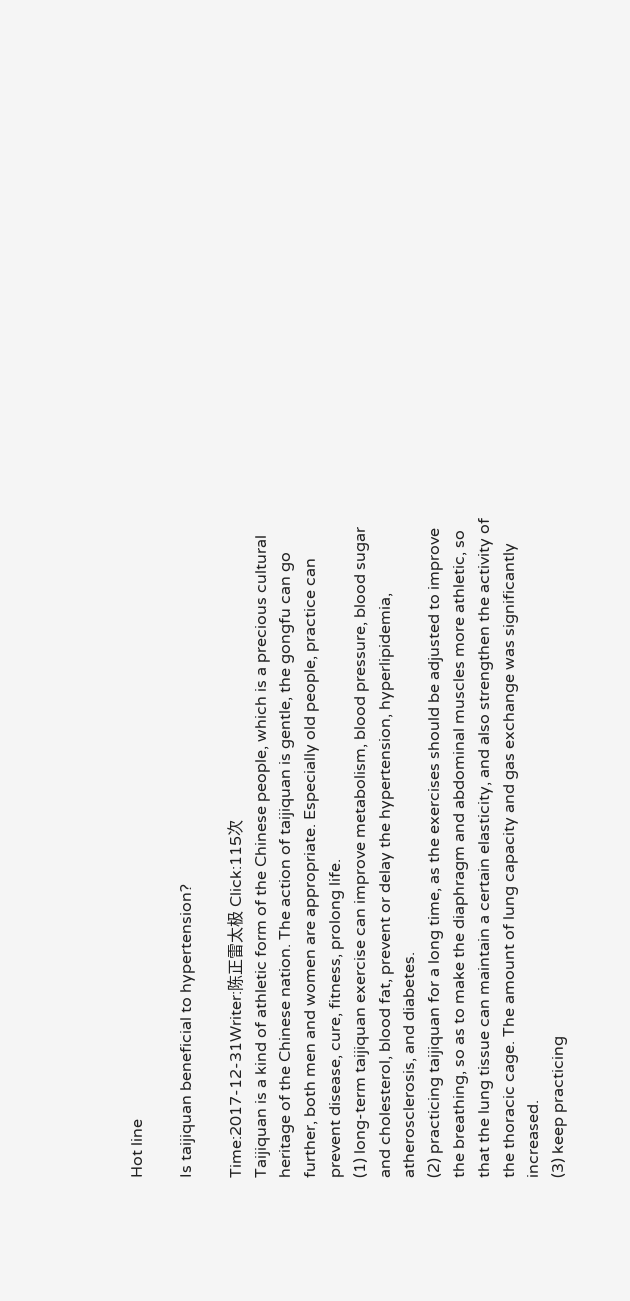Hot line

Is taijiquan beneficial to hypertension?

Time:2017-12-31Writer:陈正雷太极 Click:115次
Taijiquan is a kind of athletic form of the Chinese people, which is a precious cultural heritage of the Chinese nation. The action of taijiquan is gentle, the gongfu can go further, both men and women are appropriate. Especially old people, practice can prevent disease, cure, fitness, prolong life.
(1) long-term taijiquan exercise can improve metabolism, blood pressure, blood sugar and cholesterol, blood fat, prevent or delay the hypertension, hyperlipidemia, atherosclerosis, and diabetes.
(2) practicing taijiquan for a long time, as the exercises should be adjusted to improve the breathing, so as to make the diaphragm and abdominal muscles more athletic, so that the lung tissue can maintain a certain elasticity, and also strengthen the activity of the thoracic cage. The amount of lung capacity and gas exchange was significantly increased.
(3) keep practicing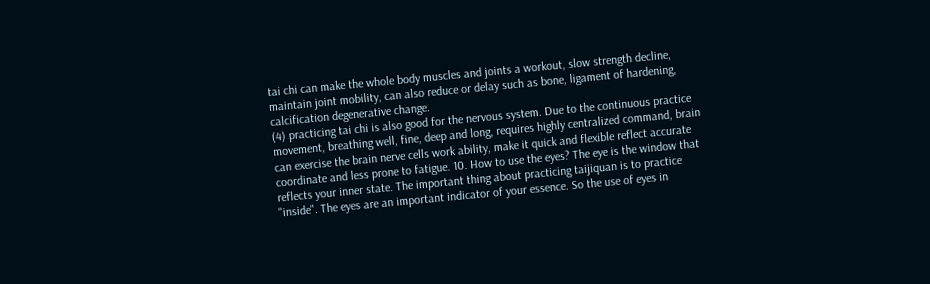tai chi can make the whole body muscles and joints a workout, slow strength decline, maintain joint mobility, can also reduce or delay such as bone, ligament of hardening, calcification degenerative change.
(4) practicing tai chi is also good for the nervous system. Due to the continuous practice movement, breathing well, fine, deep and long, requires highly centralized command, brain can exercise the brain nerve cells work ability, make it quick and flexible reflect accurate coordinate and less prone to fatigue. 10. How to use the eyes? The eye is the window that reflects your inner state. The important thing about practicing taijiquan is to practice "inside". The eyes are an important indicator of your essence. So the use of eyes in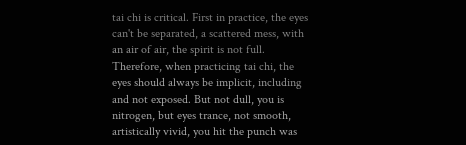tai chi is critical. First in practice, the eyes can't be separated, a scattered mess, with an air of air, the spirit is not full. Therefore, when practicing tai chi, the eyes should always be implicit, including and not exposed. But not dull, you is nitrogen, but eyes trance, not smooth, artistically vivid, you hit the punch was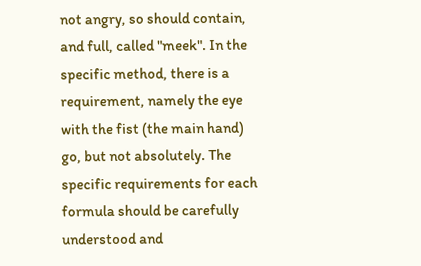not angry, so should contain, and full, called "meek". In the specific method, there is a requirement, namely the eye with the fist (the main hand) go, but not absolutely. The specific requirements for each formula should be carefully understood and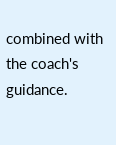combined with the coach's guidance.